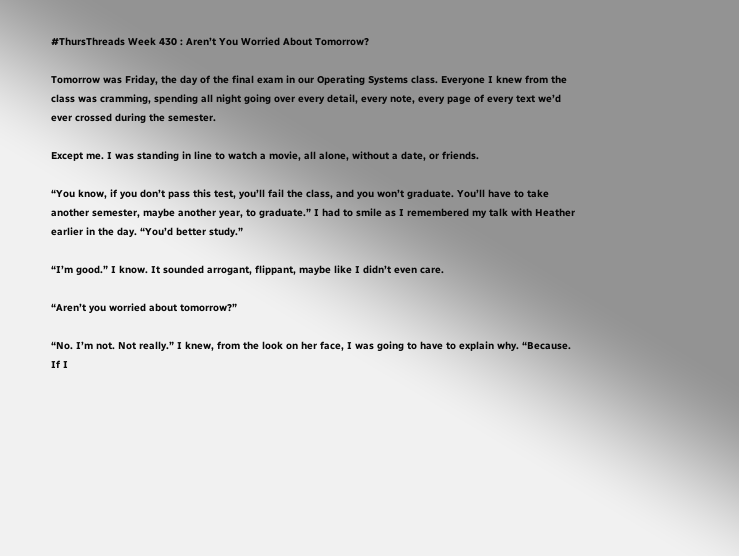#ThursThreads Week 430 : Aren’t You Worried About Tomorrow?

Tomorrow was Friday, the day of the final exam in our Operating Systems class. Everyone I knew from the class was cramming, spending all night going over every detail, every note, every page of every text we’d ever crossed during the semester.

Except me. I was standing in line to watch a movie, all alone, without a date, or friends.

“You know, if you don’t pass this test, you’ll fail the class, and you won’t graduate. You’ll have to take another semester, maybe another year, to graduate.” I had to smile as I remembered my talk with Heather earlier in the day. “You’d better study.”

“I’m good.” I know. It sounded arrogant, flippant, maybe like I didn’t even care.

“Aren’t you worried about tomorrow?”

“No. I’m not. Not really.” I knew, from the look on her face, I was going to have to explain why. “Because. If I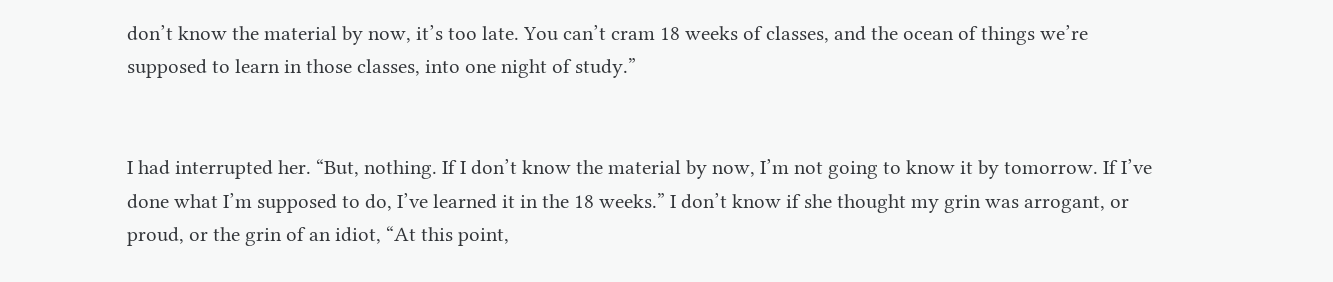don’t know the material by now, it’s too late. You can’t cram 18 weeks of classes, and the ocean of things we’re supposed to learn in those classes, into one night of study.”


I had interrupted her. “But, nothing. If I don’t know the material by now, I’m not going to know it by tomorrow. If I’ve done what I’m supposed to do, I’ve learned it in the 18 weeks.” I don’t know if she thought my grin was arrogant, or proud, or the grin of an idiot, “At this point,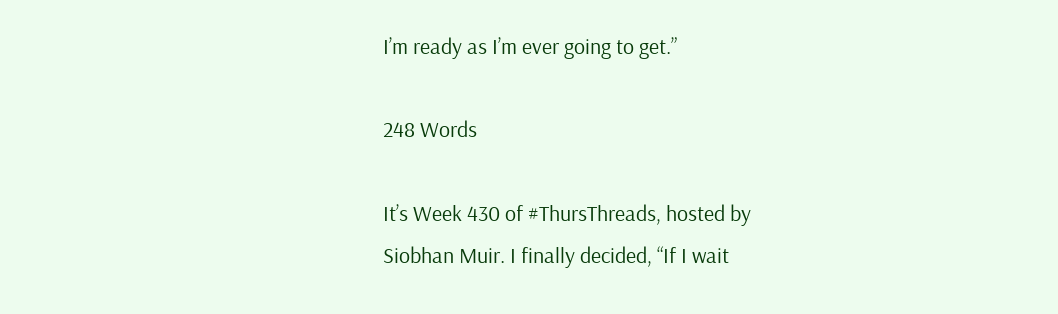I’m ready as I’m ever going to get.”

248 Words

It’s Week 430 of #ThursThreads, hosted by Siobhan Muir. I finally decided, “If I wait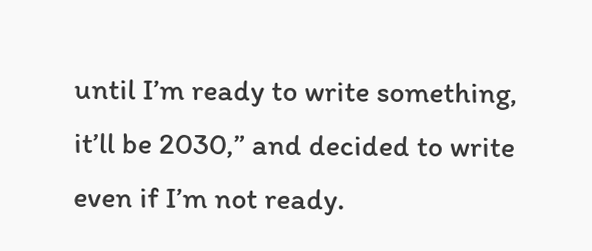until I’m ready to write something, it’ll be 2030,” and decided to write even if I’m not ready.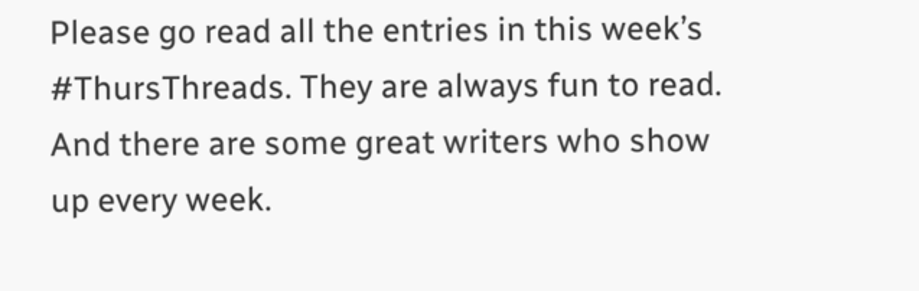Please go read all the entries in this week’s #ThursThreads. They are always fun to read. And there are some great writers who show up every week.